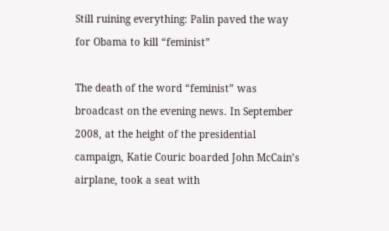Still ruining everything: Palin paved the way for Obama to kill “feminist”

The death of the word “feminist” was broadcast on the evening news. In September 2008, at the height of the presidential campaign, Katie Couric boarded John McCain’s airplane, took a seat with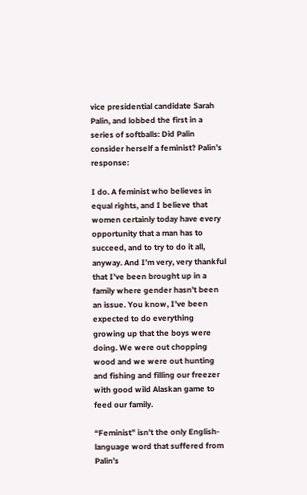vice presidential candidate Sarah Palin, and lobbed the first in a series of softballs: Did Palin consider herself a feminist? Palin’s response:

I do. A feminist who believes in equal rights, and I believe that women certainly today have every opportunity that a man has to succeed, and to try to do it all, anyway. And I’m very, very thankful that I’ve been brought up in a family where gender hasn’t been an issue. You know, I’ve been expected to do everything growing up that the boys were doing. We were out chopping wood and we were out hunting and fishing and filling our freezer with good wild Alaskan game to feed our family.

“Feminist” isn’t the only English-language word that suffered from Palin’s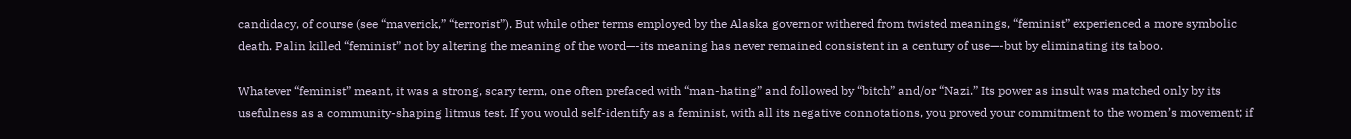candidacy, of course (see “maverick,” “terrorist”). But while other terms employed by the Alaska governor withered from twisted meanings, “feminist” experienced a more symbolic death. Palin killed “feminist” not by altering the meaning of the word—-its meaning has never remained consistent in a century of use—-but by eliminating its taboo.

Whatever “feminist” meant, it was a strong, scary term, one often prefaced with “man-hating” and followed by “bitch” and/or “Nazi.” Its power as insult was matched only by its usefulness as a community-shaping litmus test. If you would self-identify as a feminist, with all its negative connotations, you proved your commitment to the women’s movement; if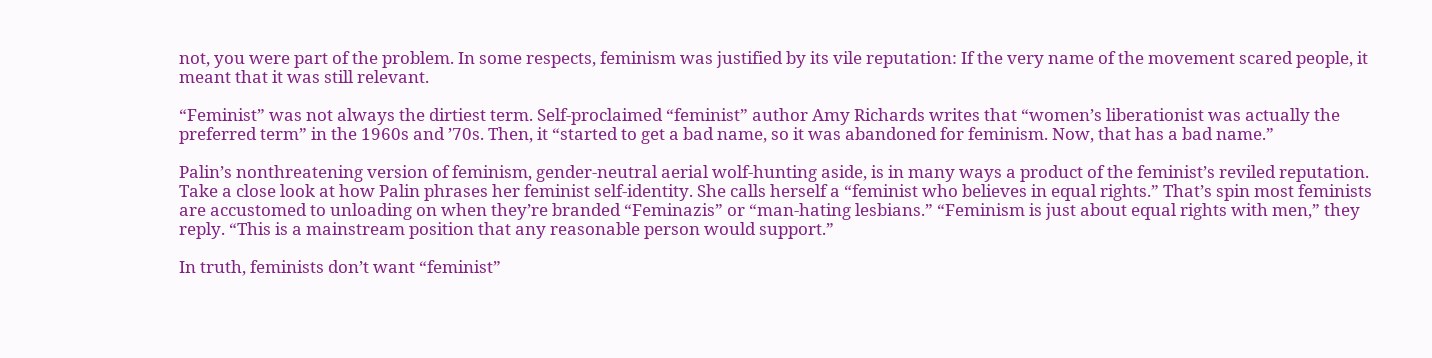not, you were part of the problem. In some respects, feminism was justified by its vile reputation: If the very name of the movement scared people, it meant that it was still relevant.

“Feminist” was not always the dirtiest term. Self-proclaimed “feminist” author Amy Richards writes that “women’s liberationist was actually the preferred term” in the 1960s and ’70s. Then, it “started to get a bad name, so it was abandoned for feminism. Now, that has a bad name.”

Palin’s nonthreatening version of feminism, gender-neutral aerial wolf-hunting aside, is in many ways a product of the feminist’s reviled reputation. Take a close look at how Palin phrases her feminist self-identity. She calls herself a “feminist who believes in equal rights.” That’s spin most feminists are accustomed to unloading on when they’re branded “Feminazis” or “man-hating lesbians.” “Feminism is just about equal rights with men,” they reply. “This is a mainstream position that any reasonable person would support.”

In truth, feminists don’t want “feminist”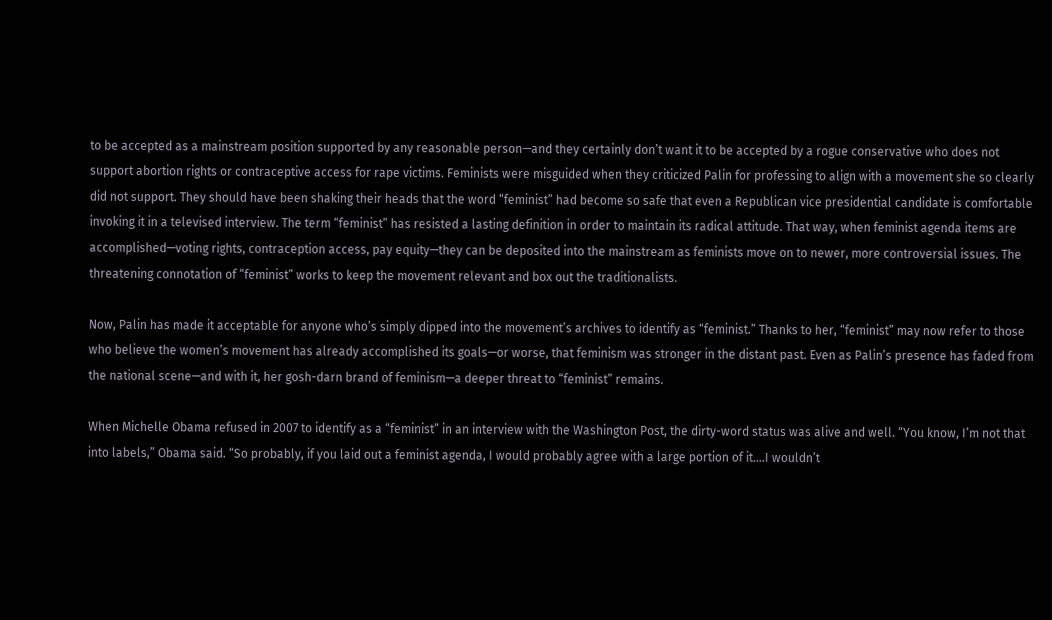to be accepted as a mainstream position supported by any reasonable person—and they certainly don’t want it to be accepted by a rogue conservative who does not support abortion rights or contraceptive access for rape victims. Feminists were misguided when they criticized Palin for professing to align with a movement she so clearly did not support. They should have been shaking their heads that the word “feminist” had become so safe that even a Republican vice presidential candidate is comfortable invoking it in a televised interview. The term “feminist” has resisted a lasting definition in order to maintain its radical attitude. That way, when feminist agenda items are accomplished—voting rights, contraception access, pay equity—they can be deposited into the mainstream as feminists move on to newer, more controversial issues. The threatening connotation of “feminist” works to keep the movement relevant and box out the traditionalists.

Now, Palin has made it acceptable for anyone who’s simply dipped into the movement’s archives to identify as “feminist.” Thanks to her, “feminist” may now refer to those who believe the women’s movement has already accomplished its goals—or worse, that feminism was stronger in the distant past. Even as Palin’s presence has faded from the national scene—and with it, her gosh-darn brand of feminism—a deeper threat to “feminist” remains.

When Michelle Obama refused in 2007 to identify as a “feminist” in an interview with the Washington Post, the dirty-word status was alive and well. “You know, I’m not that into labels,” Obama said. “So probably, if you laid out a feminist agenda, I would probably agree with a large portion of it.…I wouldn’t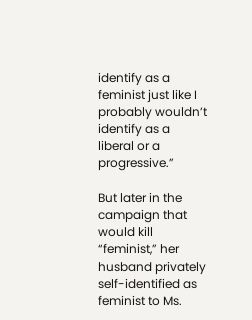identify as a feminist just like I probably wouldn’t identify as a liberal or a progressive.”

But later in the campaign that would kill “feminist,” her husband privately self-identified as feminist to Ms.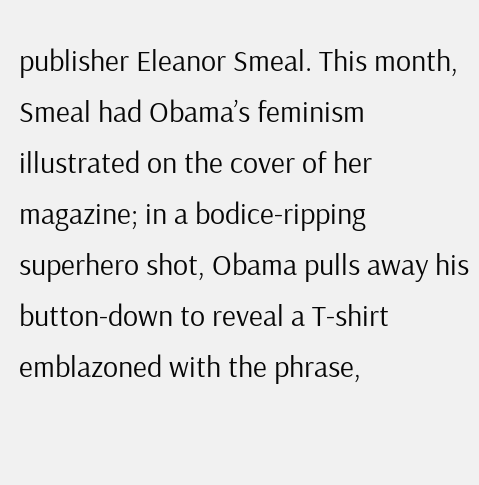publisher Eleanor Smeal. This month, Smeal had Obama’s feminism illustrated on the cover of her magazine; in a bodice-ripping superhero shot, Obama pulls away his button-down to reveal a T-shirt emblazoned with the phrase,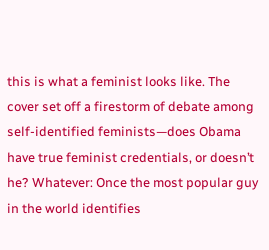this is what a feminist looks like. The cover set off a firestorm of debate among self-identified feminists—does Obama have true feminist credentials, or doesn’t he? Whatever: Once the most popular guy in the world identifies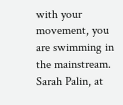with your movement, you are swimming in the mainstream. Sarah Palin, at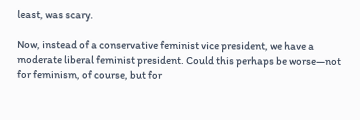least, was scary.

Now, instead of a conservative feminist vice president, we have a moderate liberal feminist president. Could this perhaps be worse—not for feminism, of course, but for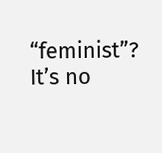“feminist”? It’s no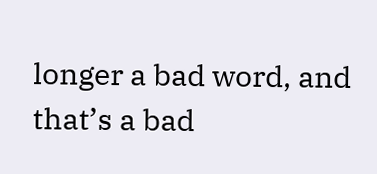longer a bad word, and that’s a bad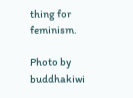thing for feminism.

Photo by buddhakiwi